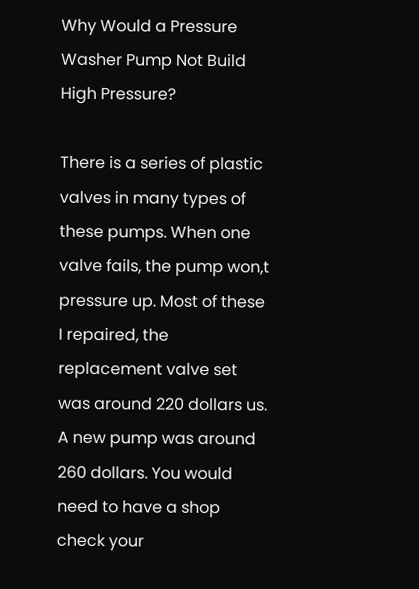Why Would a Pressure Washer Pump Not Build High Pressure?

There is a series of plastic valves in many types of these pumps. When one valve fails, the pump won,t pressure up. Most of these I repaired, the replacement valve set was around 220 dollars us. A new pump was around 260 dollars. You would need to have a shop check your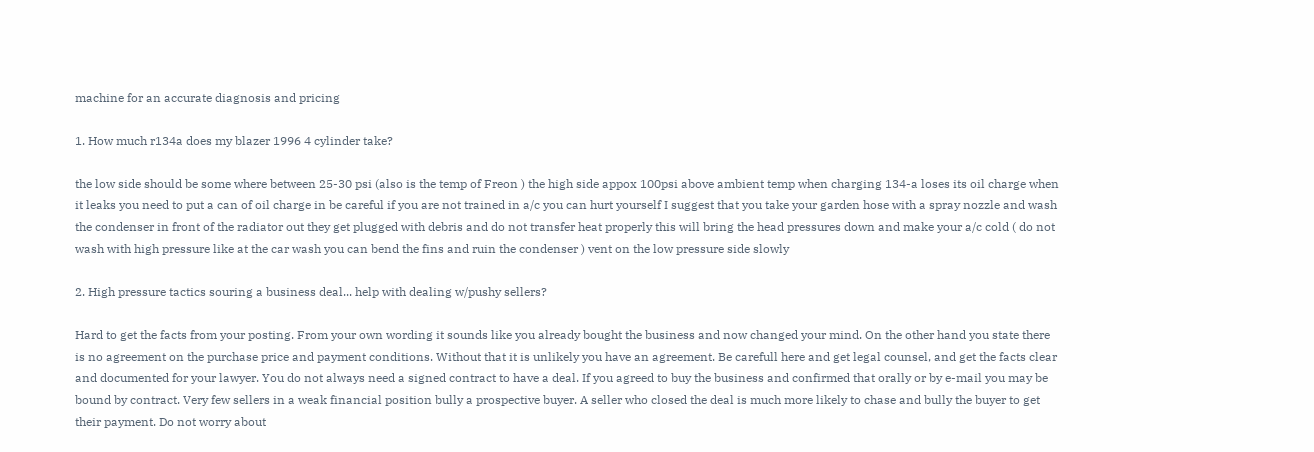machine for an accurate diagnosis and pricing

1. How much r134a does my blazer 1996 4 cylinder take?

the low side should be some where between 25-30 psi (also is the temp of Freon ) the high side appox 100psi above ambient temp when charging 134-a loses its oil charge when it leaks you need to put a can of oil charge in be careful if you are not trained in a/c you can hurt yourself I suggest that you take your garden hose with a spray nozzle and wash the condenser in front of the radiator out they get plugged with debris and do not transfer heat properly this will bring the head pressures down and make your a/c cold ( do not wash with high pressure like at the car wash you can bend the fins and ruin the condenser ) vent on the low pressure side slowly

2. High pressure tactics souring a business deal... help with dealing w/pushy sellers?

Hard to get the facts from your posting. From your own wording it sounds like you already bought the business and now changed your mind. On the other hand you state there is no agreement on the purchase price and payment conditions. Without that it is unlikely you have an agreement. Be carefull here and get legal counsel, and get the facts clear and documented for your lawyer. You do not always need a signed contract to have a deal. If you agreed to buy the business and confirmed that orally or by e-mail you may be bound by contract. Very few sellers in a weak financial position bully a prospective buyer. A seller who closed the deal is much more likely to chase and bully the buyer to get their payment. Do not worry about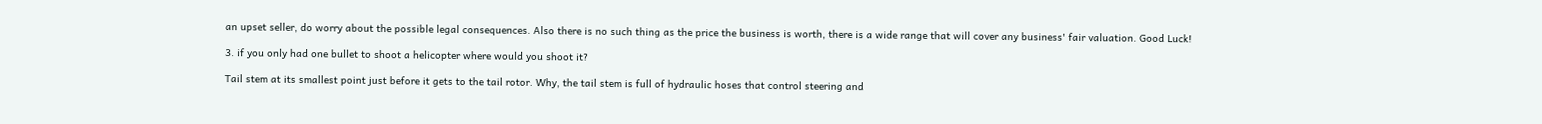an upset seller, do worry about the possible legal consequences. Also there is no such thing as the price the business is worth, there is a wide range that will cover any business' fair valuation. Good Luck!

3. if you only had one bullet to shoot a helicopter where would you shoot it?

Tail stem at its smallest point just before it gets to the tail rotor. Why, the tail stem is full of hydraulic hoses that control steering and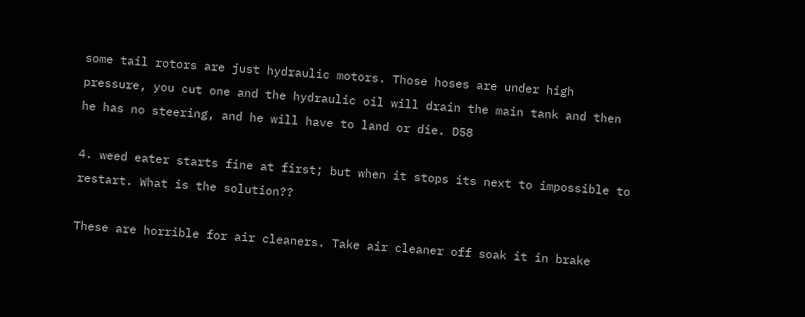some tail rotors are just hydraulic motors. Those hoses are under high pressure, you cut one and the hydraulic oil will drain the main tank and then he has no steering, and he will have to land or die. D58

4. weed eater starts fine at first; but when it stops its next to impossible to restart. What is the solution??

These are horrible for air cleaners. Take air cleaner off soak it in brake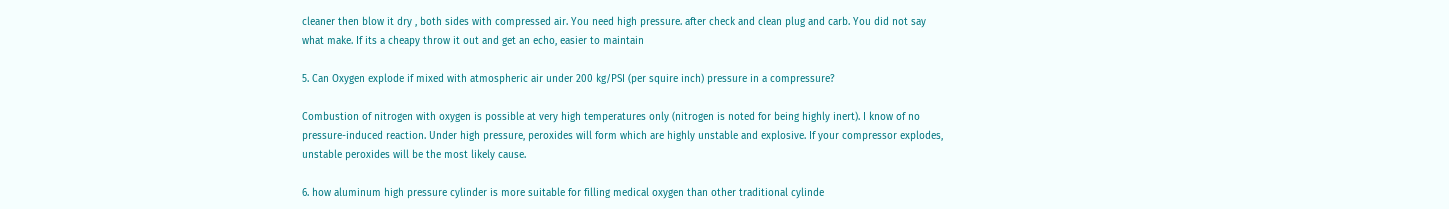cleaner then blow it dry , both sides with compressed air. You need high pressure. after check and clean plug and carb. You did not say what make. If its a cheapy throw it out and get an echo, easier to maintain

5. Can Oxygen explode if mixed with atmospheric air under 200 kg/PSI (per squire inch) pressure in a compressure?

Combustion of nitrogen with oxygen is possible at very high temperatures only (nitrogen is noted for being highly inert). I know of no pressure-induced reaction. Under high pressure, peroxides will form which are highly unstable and explosive. If your compressor explodes, unstable peroxides will be the most likely cause.

6. how aluminum high pressure cylinder is more suitable for filling medical oxygen than other traditional cylinde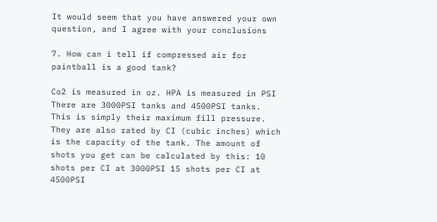It would seem that you have answered your own question, and I agree with your conclusions

7. How can i tell if compressed air for paintball is a good tank?

Co2 is measured in oz. HPA is measured in PSI There are 3000PSI tanks and 4500PSI tanks. This is simply their maximum fill pressure. They are also rated by CI (cubic inches) which is the capacity of the tank. The amount of shots you get can be calculated by this: 10 shots per CI at 3000PSI 15 shots per CI at 4500PSI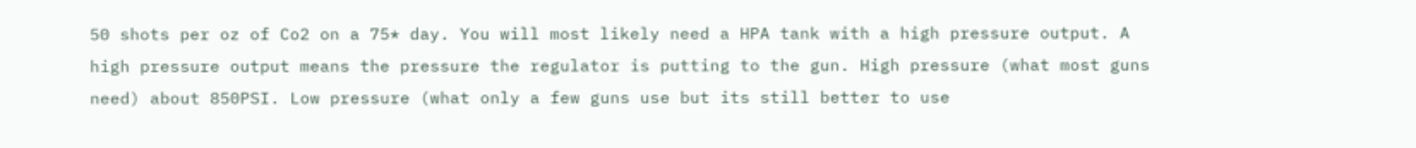50 shots per oz of Co2 on a 75* day. You will most likely need a HPA tank with a high pressure output. A high pressure output means the pressure the regulator is putting to the gun. High pressure (what most guns need) about 850PSI. Low pressure (what only a few guns use but its still better to use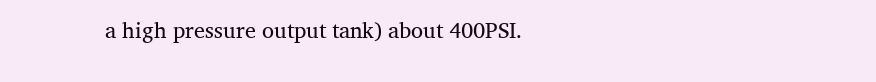a high pressure output tank) about 400PSI.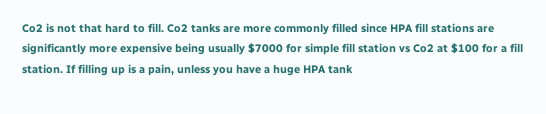Co2 is not that hard to fill. Co2 tanks are more commonly filled since HPA fill stations are significantly more expensive being usually $7000 for simple fill station vs Co2 at $100 for a fill station. If filling up is a pain, unless you have a huge HPA tank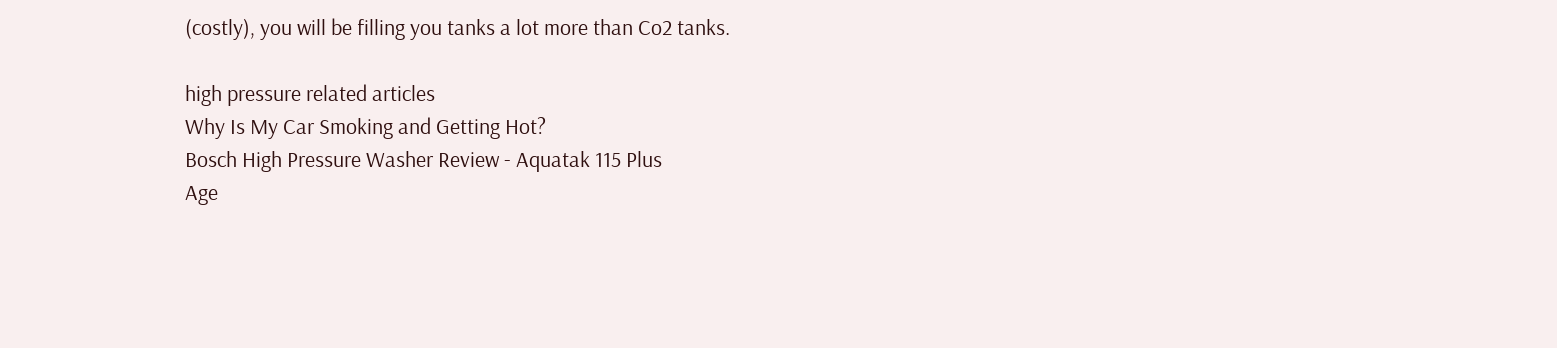(costly), you will be filling you tanks a lot more than Co2 tanks.

high pressure related articles
Why Is My Car Smoking and Getting Hot?
Bosch High Pressure Washer Review - Aquatak 115 Plus
Age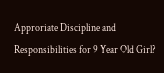Approriate Discipline and Responsibilities for 9 Year Old Girl?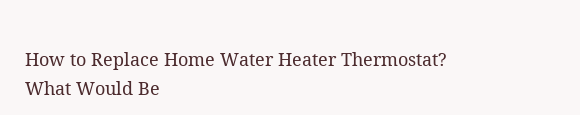How to Replace Home Water Heater Thermostat?
What Would Be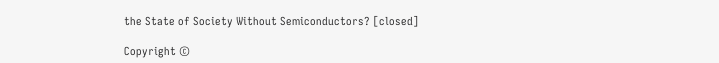the State of Society Without Semiconductors? [closed]

Copyright ©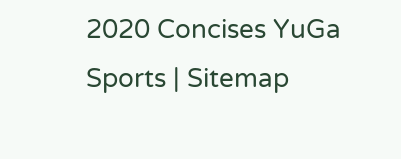2020 Concises YuGa Sports | Sitemap